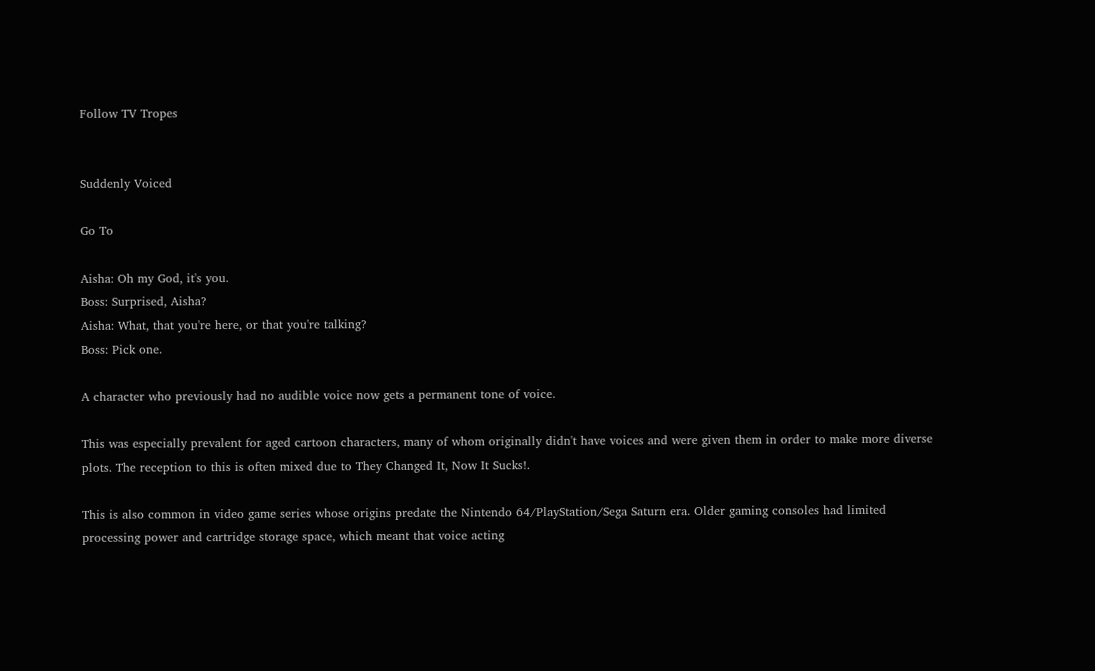Follow TV Tropes


Suddenly Voiced

Go To

Aisha: Oh my God, it's you.
Boss: Surprised, Aisha?
Aisha: What, that you're here, or that you're talking?
Boss: Pick one.

A character who previously had no audible voice now gets a permanent tone of voice.

This was especially prevalent for aged cartoon characters, many of whom originally didn't have voices and were given them in order to make more diverse plots. The reception to this is often mixed due to They Changed It, Now It Sucks!.

This is also common in video game series whose origins predate the Nintendo 64/PlayStation/Sega Saturn era. Older gaming consoles had limited processing power and cartridge storage space, which meant that voice acting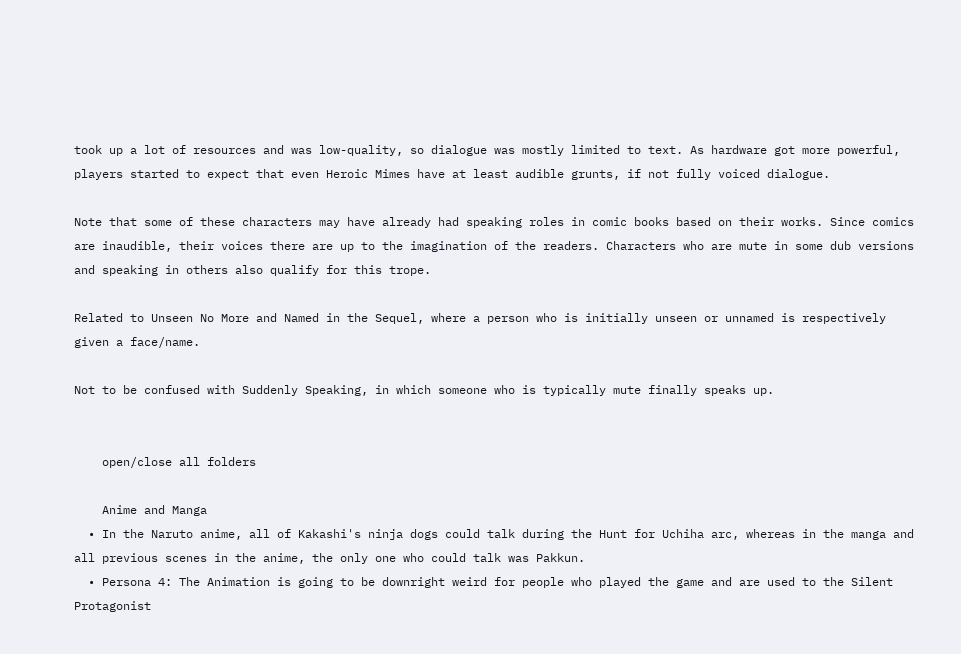took up a lot of resources and was low-quality, so dialogue was mostly limited to text. As hardware got more powerful, players started to expect that even Heroic Mimes have at least audible grunts, if not fully voiced dialogue.

Note that some of these characters may have already had speaking roles in comic books based on their works. Since comics are inaudible, their voices there are up to the imagination of the readers. Characters who are mute in some dub versions and speaking in others also qualify for this trope.

Related to Unseen No More and Named in the Sequel, where a person who is initially unseen or unnamed is respectively given a face/name.

Not to be confused with Suddenly Speaking, in which someone who is typically mute finally speaks up.


    open/close all folders

    Anime and Manga
  • In the Naruto anime, all of Kakashi's ninja dogs could talk during the Hunt for Uchiha arc, whereas in the manga and all previous scenes in the anime, the only one who could talk was Pakkun.
  • Persona 4: The Animation is going to be downright weird for people who played the game and are used to the Silent Protagonist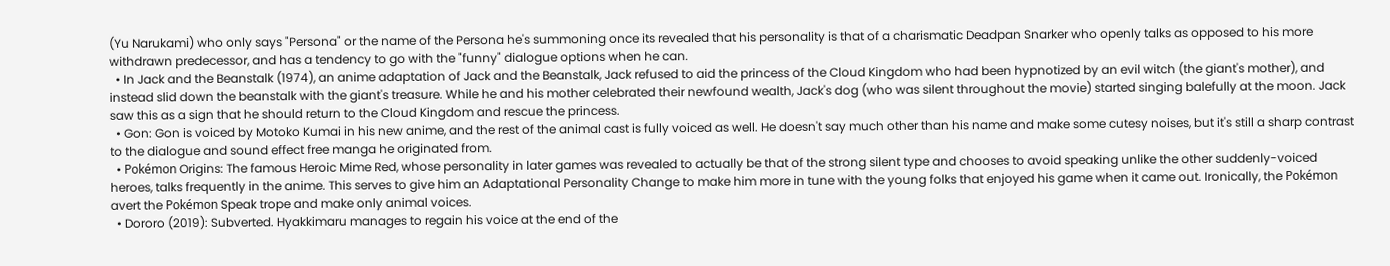(Yu Narukami) who only says "Persona" or the name of the Persona he's summoning once its revealed that his personality is that of a charismatic Deadpan Snarker who openly talks as opposed to his more withdrawn predecessor, and has a tendency to go with the "funny" dialogue options when he can.
  • In Jack and the Beanstalk (1974), an anime adaptation of Jack and the Beanstalk, Jack refused to aid the princess of the Cloud Kingdom who had been hypnotized by an evil witch (the giant's mother), and instead slid down the beanstalk with the giant's treasure. While he and his mother celebrated their newfound wealth, Jack's dog (who was silent throughout the movie) started singing balefully at the moon. Jack saw this as a sign that he should return to the Cloud Kingdom and rescue the princess.
  • Gon: Gon is voiced by Motoko Kumai in his new anime, and the rest of the animal cast is fully voiced as well. He doesn't say much other than his name and make some cutesy noises, but it's still a sharp contrast to the dialogue and sound effect free manga he originated from.
  • Pokémon Origins: The famous Heroic Mime Red, whose personality in later games was revealed to actually be that of the strong silent type and chooses to avoid speaking unlike the other suddenly-voiced heroes, talks frequently in the anime. This serves to give him an Adaptational Personality Change to make him more in tune with the young folks that enjoyed his game when it came out. Ironically, the Pokémon avert the Pokémon Speak trope and make only animal voices.
  • Dororo (2019): Subverted. Hyakkimaru manages to regain his voice at the end of the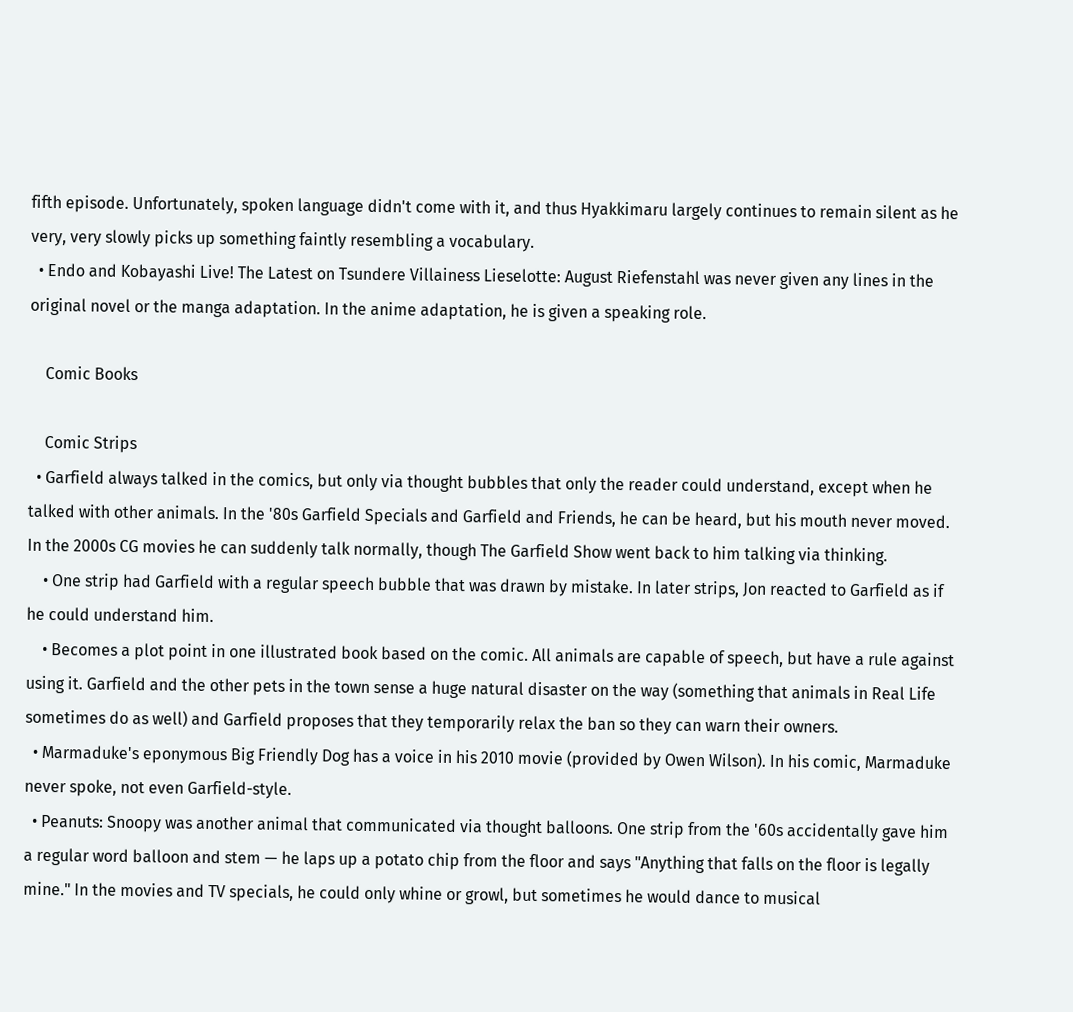fifth episode. Unfortunately, spoken language didn't come with it, and thus Hyakkimaru largely continues to remain silent as he very, very slowly picks up something faintly resembling a vocabulary.
  • Endo and Kobayashi Live! The Latest on Tsundere Villainess Lieselotte: August Riefenstahl was never given any lines in the original novel or the manga adaptation. In the anime adaptation, he is given a speaking role.

    Comic Books

    Comic Strips
  • Garfield always talked in the comics, but only via thought bubbles that only the reader could understand, except when he talked with other animals. In the '80s Garfield Specials and Garfield and Friends, he can be heard, but his mouth never moved. In the 2000s CG movies he can suddenly talk normally, though The Garfield Show went back to him talking via thinking.
    • One strip had Garfield with a regular speech bubble that was drawn by mistake. In later strips, Jon reacted to Garfield as if he could understand him.
    • Becomes a plot point in one illustrated book based on the comic. All animals are capable of speech, but have a rule against using it. Garfield and the other pets in the town sense a huge natural disaster on the way (something that animals in Real Life sometimes do as well) and Garfield proposes that they temporarily relax the ban so they can warn their owners.
  • Marmaduke's eponymous Big Friendly Dog has a voice in his 2010 movie (provided by Owen Wilson). In his comic, Marmaduke never spoke, not even Garfield-style.
  • Peanuts: Snoopy was another animal that communicated via thought balloons. One strip from the '60s accidentally gave him a regular word balloon and stem — he laps up a potato chip from the floor and says "Anything that falls on the floor is legally mine." In the movies and TV specials, he could only whine or growl, but sometimes he would dance to musical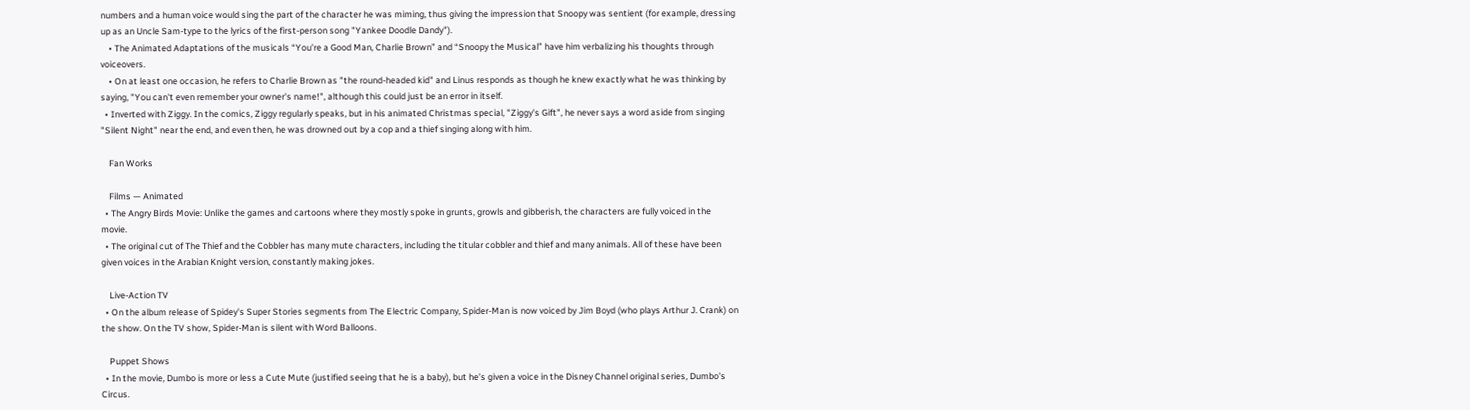numbers and a human voice would sing the part of the character he was miming, thus giving the impression that Snoopy was sentient (for example, dressing up as an Uncle Sam-type to the lyrics of the first-person song "Yankee Doodle Dandy").
    • The Animated Adaptations of the musicals “You’re a Good Man, Charlie Brown” and “Snoopy the Musical” have him verbalizing his thoughts through voiceovers.
    • On at least one occasion, he refers to Charlie Brown as "the round-headed kid" and Linus responds as though he knew exactly what he was thinking by saying, "You can't even remember your owner's name!", although this could just be an error in itself.
  • Inverted with Ziggy. In the comics, Ziggy regularly speaks, but in his animated Christmas special, "Ziggy's Gift", he never says a word aside from singing "Silent Night" near the end, and even then, he was drowned out by a cop and a thief singing along with him.

    Fan Works

    Films — Animated
  • The Angry Birds Movie: Unlike the games and cartoons where they mostly spoke in grunts, growls and gibberish, the characters are fully voiced in the movie.
  • The original cut of The Thief and the Cobbler has many mute characters, including the titular cobbler and thief and many animals. All of these have been given voices in the Arabian Knight version, constantly making jokes.

    Live-Action TV
  • On the album release of Spidey's Super Stories segments from The Electric Company, Spider-Man is now voiced by Jim Boyd (who plays Arthur J. Crank) on the show. On the TV show, Spider-Man is silent with Word Balloons.

    Puppet Shows
  • In the movie, Dumbo is more or less a Cute Mute (justified seeing that he is a baby), but he’s given a voice in the Disney Channel original series, Dumbo's Circus.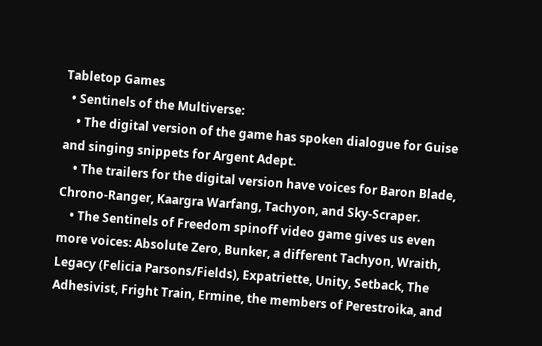Tabletop Games
  • Sentinels of the Multiverse:
    • The digital version of the game has spoken dialogue for Guise and singing snippets for Argent Adept.
    • The trailers for the digital version have voices for Baron Blade, Chrono-Ranger, Kaargra Warfang, Tachyon, and Sky-Scraper.
    • The Sentinels of Freedom spinoff video game gives us even more voices: Absolute Zero, Bunker, a different Tachyon, Wraith, Legacy (Felicia Parsons/Fields), Expatriette, Unity, Setback, The Adhesivist, Fright Train, Ermine, the members of Perestroika, and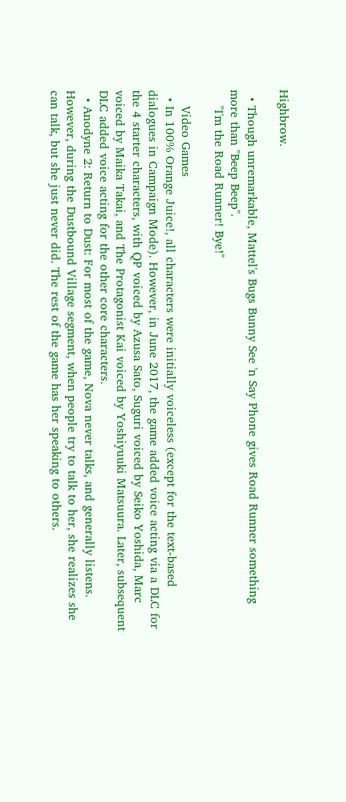Highbrow.

  • Though unremarkable, Mattel's Bugs Bunny See 'n Say Phone gives Road Runner something more than "Beep Beep".
    "I'm the Road Runner! Bye!"

    Video Games
  • In 100% Orange Juice!, all characters were initially voiceless (except for the text-based dialogues in Campaign Mode). However, in June 2017, the game added voice acting via a DLC for the 4 starter characters, with QP voiced by Azusa Sato, Suguri voiced by Seiko Yoshida, Marc voiced by Maika Takai, and The Protagonist Kai voiced by Yoshiyuuki Matsuura. Later, subsequent DLC added voice acting for the other core characters.
  • Anodyne 2: Return to Dust: For most of the game, Nova never talks, and generally listens. However, during the Dustbound Village segment, when people try to talk to her, she realizes she can talk, but she just never did. The rest of the game has her speaking to others.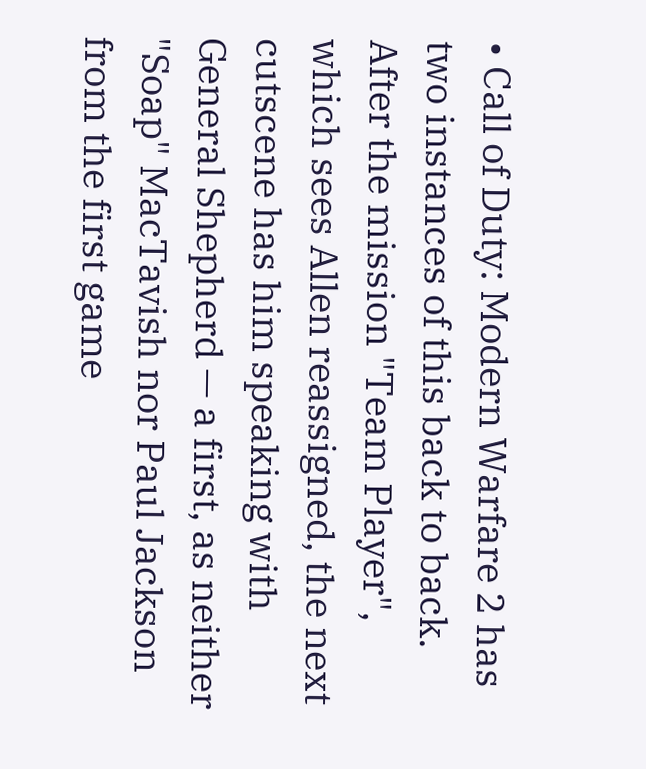• Call of Duty: Modern Warfare 2 has two instances of this back to back. After the mission "Team Player", which sees Allen reassigned, the next cutscene has him speaking with General Shepherd — a first, as neither "Soap" MacTavish nor Paul Jackson from the first game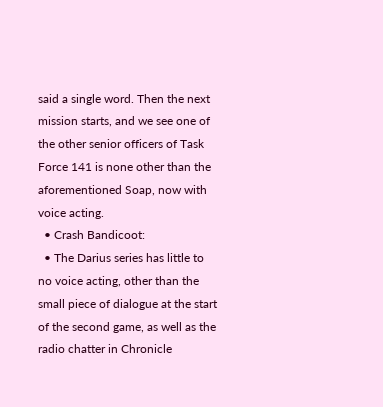said a single word. Then the next mission starts, and we see one of the other senior officers of Task Force 141 is none other than the aforementioned Soap, now with voice acting.
  • Crash Bandicoot:
  • The Darius series has little to no voice acting, other than the small piece of dialogue at the start of the second game, as well as the radio chatter in Chronicle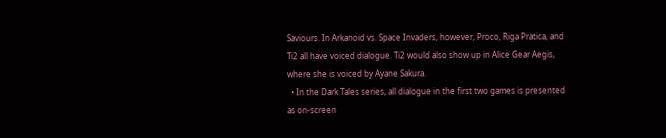Saviours. In Arkanoid vs. Space Invaders, however, Proco, Riga Pratica, and Ti2 all have voiced dialogue. Ti2 would also show up in Alice Gear Aegis, where she is voiced by Ayane Sakura.
  • In the Dark Tales series, all dialogue in the first two games is presented as on-screen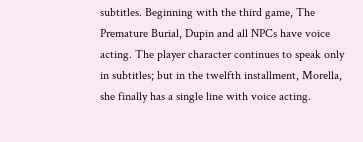subtitles. Beginning with the third game, The Premature Burial, Dupin and all NPCs have voice acting. The player character continues to speak only in subtitles; but in the twelfth installment, Morella, she finally has a single line with voice acting.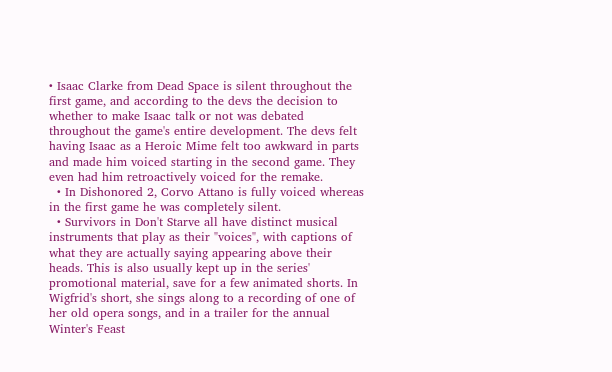• Isaac Clarke from Dead Space is silent throughout the first game, and according to the devs the decision to whether to make Isaac talk or not was debated throughout the game's entire development. The devs felt having Isaac as a Heroic Mime felt too awkward in parts and made him voiced starting in the second game. They even had him retroactively voiced for the remake.
  • In Dishonored 2, Corvo Attano is fully voiced whereas in the first game he was completely silent.
  • Survivors in Don't Starve all have distinct musical instruments that play as their "voices", with captions of what they are actually saying appearing above their heads. This is also usually kept up in the series' promotional material, save for a few animated shorts. In Wigfrid's short, she sings along to a recording of one of her old opera songs, and in a trailer for the annual Winter's Feast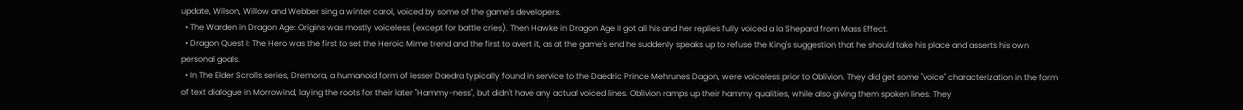update, Wilson, Willow and Webber sing a winter carol, voiced by some of the game's developers.
  • The Warden in Dragon Age: Origins was mostly voiceless (except for battle cries). Then Hawke in Dragon Age II got all his and her replies fully voiced a la Shepard from Mass Effect.
  • Dragon Quest I: The Hero was the first to set the Heroic Mime trend and the first to avert it, as at the game's end he suddenly speaks up to refuse the King's suggestion that he should take his place and asserts his own personal goals.
  • In The Elder Scrolls series, Dremora, a humanoid form of lesser Daedra typically found in service to the Daedric Prince Mehrunes Dagon, were voiceless prior to Oblivion. They did get some "voice" characterization in the form of text dialogue in Morrowind, laying the roots for their later "Hammy-ness", but didn't have any actual voiced lines. Oblivion ramps up their hammy qualities, while also giving them spoken lines. They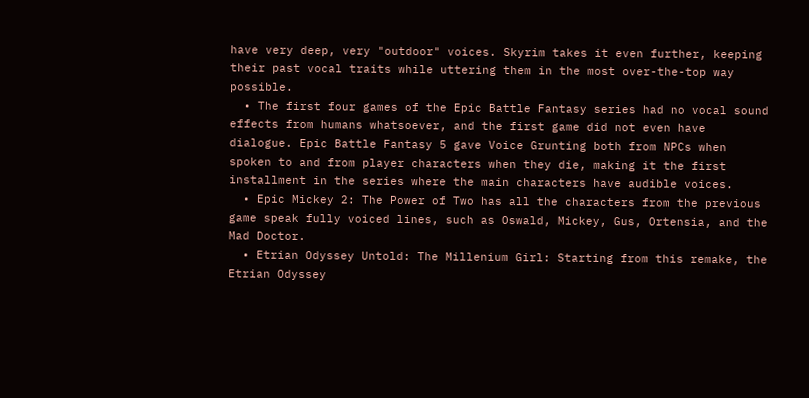have very deep, very "outdoor" voices. Skyrim takes it even further, keeping their past vocal traits while uttering them in the most over-the-top way possible.
  • The first four games of the Epic Battle Fantasy series had no vocal sound effects from humans whatsoever, and the first game did not even have dialogue. Epic Battle Fantasy 5 gave Voice Grunting both from NPCs when spoken to and from player characters when they die, making it the first installment in the series where the main characters have audible voices.
  • Epic Mickey 2: The Power of Two has all the characters from the previous game speak fully voiced lines, such as Oswald, Mickey, Gus, Ortensia, and the Mad Doctor.
  • Etrian Odyssey Untold: The Millenium Girl: Starting from this remake, the Etrian Odyssey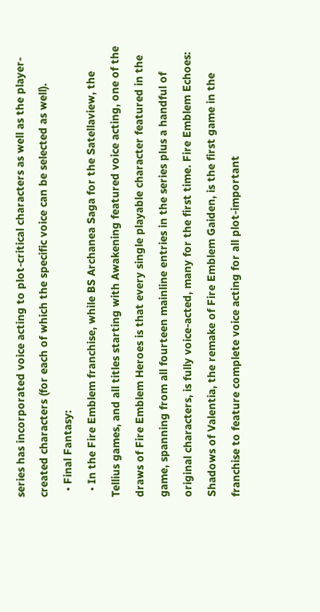series has incorporated voice acting to plot-critical characters as well as the player-created characters (for each of which the specific voice can be selected as well).
  • Final Fantasy:
  • In the Fire Emblem franchise, while BS Archanea Saga for the Satellaview, the Tellius games, and all titles starting with Awakening featured voice acting, one of the draws of Fire Emblem Heroes is that every single playable character featured in the game, spanning from all fourteen mainline entries in the series plus a handful of original characters, is fully voice-acted, many for the first time. Fire Emblem Echoes: Shadows of Valentia, the remake of Fire Emblem Gaiden, is the first game in the franchise to feature complete voice acting for all plot-important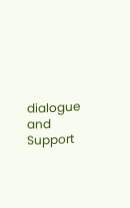dialogue and Support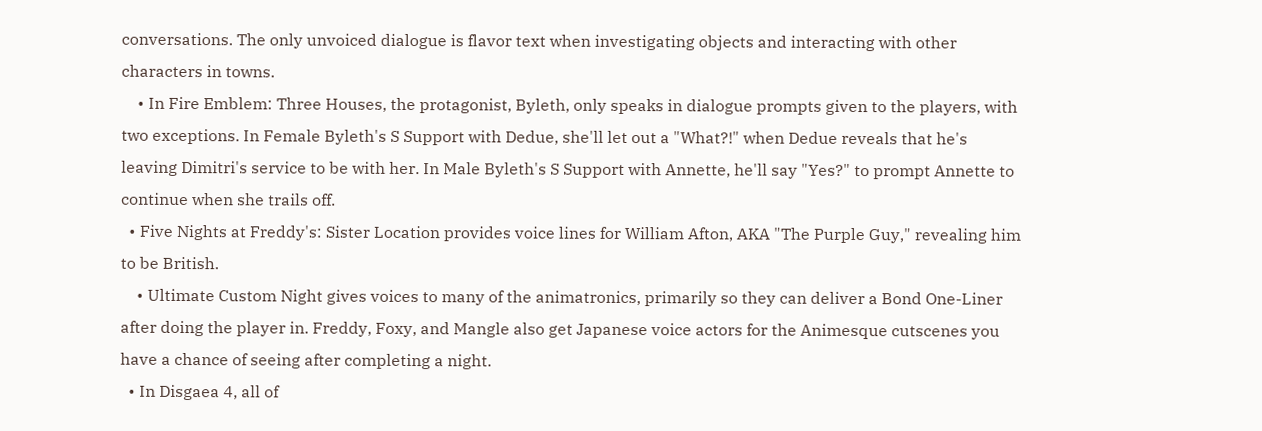conversations. The only unvoiced dialogue is flavor text when investigating objects and interacting with other characters in towns.
    • In Fire Emblem: Three Houses, the protagonist, Byleth, only speaks in dialogue prompts given to the players, with two exceptions. In Female Byleth's S Support with Dedue, she'll let out a "What?!" when Dedue reveals that he's leaving Dimitri's service to be with her. In Male Byleth's S Support with Annette, he'll say "Yes?" to prompt Annette to continue when she trails off.
  • Five Nights at Freddy's: Sister Location provides voice lines for William Afton, AKA "The Purple Guy," revealing him to be British.
    • Ultimate Custom Night gives voices to many of the animatronics, primarily so they can deliver a Bond One-Liner after doing the player in. Freddy, Foxy, and Mangle also get Japanese voice actors for the Animesque cutscenes you have a chance of seeing after completing a night.
  • In Disgaea 4, all of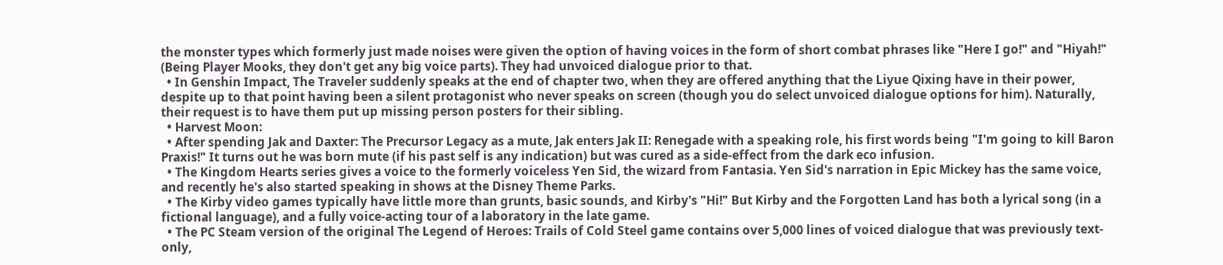the monster types which formerly just made noises were given the option of having voices in the form of short combat phrases like "Here I go!" and "Hiyah!" (Being Player Mooks, they don't get any big voice parts). They had unvoiced dialogue prior to that.
  • In Genshin Impact, The Traveler suddenly speaks at the end of chapter two, when they are offered anything that the Liyue Qixing have in their power, despite up to that point having been a silent protagonist who never speaks on screen (though you do select unvoiced dialogue options for him). Naturally, their request is to have them put up missing person posters for their sibling.
  • Harvest Moon:
  • After spending Jak and Daxter: The Precursor Legacy as a mute, Jak enters Jak II: Renegade with a speaking role, his first words being "I'm going to kill Baron Praxis!" It turns out he was born mute (if his past self is any indication) but was cured as a side-effect from the dark eco infusion.
  • The Kingdom Hearts series gives a voice to the formerly voiceless Yen Sid, the wizard from Fantasia. Yen Sid's narration in Epic Mickey has the same voice, and recently he's also started speaking in shows at the Disney Theme Parks.
  • The Kirby video games typically have little more than grunts, basic sounds, and Kirby's "Hi!" But Kirby and the Forgotten Land has both a lyrical song (in a fictional language), and a fully voice-acting tour of a laboratory in the late game.
  • The PC Steam version of the original The Legend of Heroes: Trails of Cold Steel game contains over 5,000 lines of voiced dialogue that was previously text-only,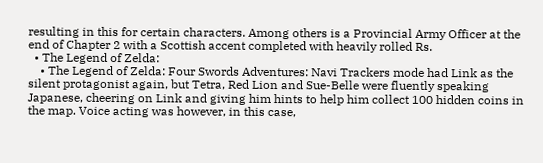resulting in this for certain characters. Among others is a Provincial Army Officer at the end of Chapter 2 with a Scottish accent completed with heavily rolled Rs.
  • The Legend of Zelda:
    • The Legend of Zelda: Four Swords Adventures: Navi Trackers mode had Link as the silent protagonist again, but Tetra, Red Lion and Sue-Belle were fluently speaking Japanese, cheering on Link and giving him hints to help him collect 100 hidden coins in the map. Voice acting was however, in this case,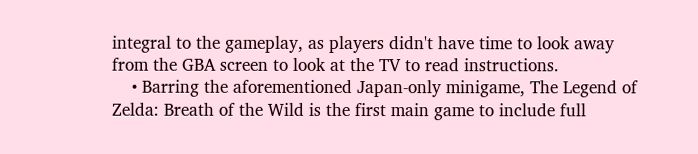integral to the gameplay, as players didn't have time to look away from the GBA screen to look at the TV to read instructions.
    • Barring the aforementioned Japan-only minigame, The Legend of Zelda: Breath of the Wild is the first main game to include full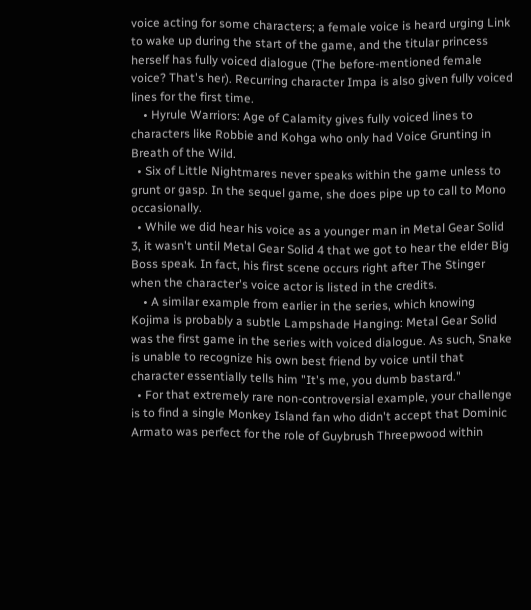voice acting for some characters; a female voice is heard urging Link to wake up during the start of the game, and the titular princess herself has fully voiced dialogue (The before-mentioned female voice? That's her). Recurring character Impa is also given fully voiced lines for the first time.
    • Hyrule Warriors: Age of Calamity gives fully voiced lines to characters like Robbie and Kohga who only had Voice Grunting in Breath of the Wild.
  • Six of Little Nightmares never speaks within the game unless to grunt or gasp. In the sequel game, she does pipe up to call to Mono occasionally.
  • While we did hear his voice as a younger man in Metal Gear Solid 3, it wasn't until Metal Gear Solid 4 that we got to hear the elder Big Boss speak. In fact, his first scene occurs right after The Stinger when the character's voice actor is listed in the credits.
    • A similar example from earlier in the series, which knowing Kojima is probably a subtle Lampshade Hanging: Metal Gear Solid was the first game in the series with voiced dialogue. As such, Snake is unable to recognize his own best friend by voice until that character essentially tells him "It's me, you dumb bastard."
  • For that extremely rare non-controversial example, your challenge is to find a single Monkey Island fan who didn't accept that Dominic Armato was perfect for the role of Guybrush Threepwood within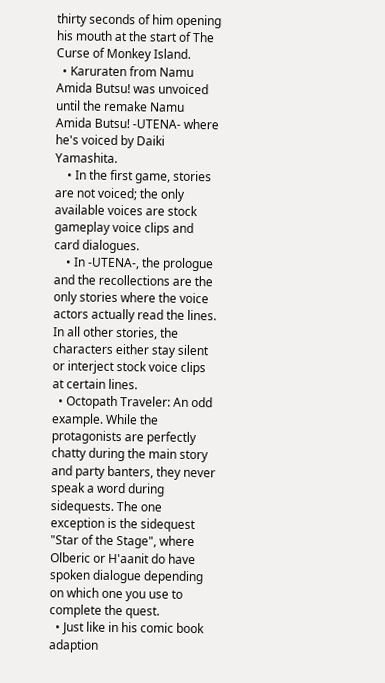thirty seconds of him opening his mouth at the start of The Curse of Monkey Island.
  • Karuraten from Namu Amida Butsu! was unvoiced until the remake Namu Amida Butsu! -UTENA- where he's voiced by Daiki Yamashita.
    • In the first game, stories are not voiced; the only available voices are stock gameplay voice clips and card dialogues.
    • In -UTENA-, the prologue and the recollections are the only stories where the voice actors actually read the lines. In all other stories, the characters either stay silent or interject stock voice clips at certain lines.
  • Octopath Traveler: An odd example. While the protagonists are perfectly chatty during the main story and party banters, they never speak a word during sidequests. The one exception is the sidequest "Star of the Stage", where Olberic or H'aanit do have spoken dialogue depending on which one you use to complete the quest.
  • Just like in his comic book adaption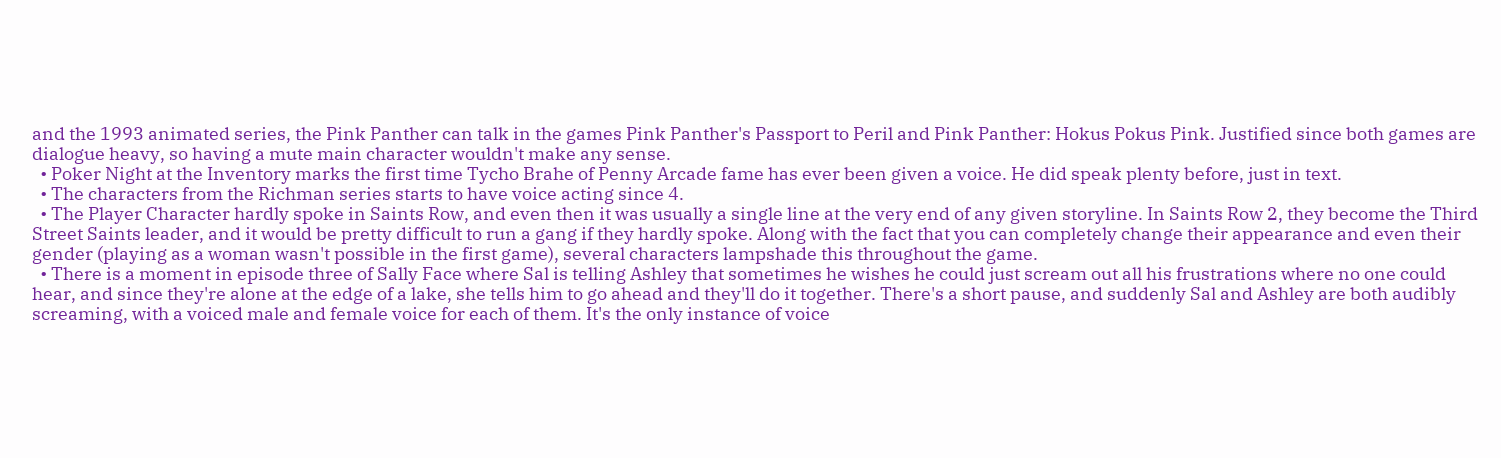and the 1993 animated series, the Pink Panther can talk in the games Pink Panther's Passport to Peril and Pink Panther: Hokus Pokus Pink. Justified since both games are dialogue heavy, so having a mute main character wouldn't make any sense.
  • Poker Night at the Inventory marks the first time Tycho Brahe of Penny Arcade fame has ever been given a voice. He did speak plenty before, just in text.
  • The characters from the Richman series starts to have voice acting since 4.
  • The Player Character hardly spoke in Saints Row, and even then it was usually a single line at the very end of any given storyline. In Saints Row 2, they become the Third Street Saints leader, and it would be pretty difficult to run a gang if they hardly spoke. Along with the fact that you can completely change their appearance and even their gender (playing as a woman wasn't possible in the first game), several characters lampshade this throughout the game.
  • There is a moment in episode three of Sally Face where Sal is telling Ashley that sometimes he wishes he could just scream out all his frustrations where no one could hear, and since they're alone at the edge of a lake, she tells him to go ahead and they'll do it together. There's a short pause, and suddenly Sal and Ashley are both audibly screaming, with a voiced male and female voice for each of them. It's the only instance of voice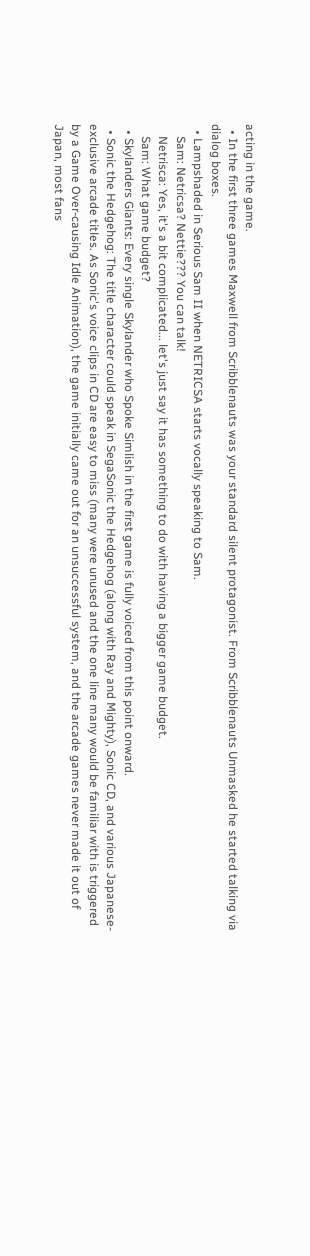acting in the game.
  • In the first three games Maxwell from Scribblenauts was your standard silent protagonist. From Scribblenauts Unmasked he started talking via dialog boxes.
  • Lampshaded in Serious Sam II when NETRICSA starts vocally speaking to Sam.
    Sam: Netricsa? Nettie??? You can talk!
    Netrisca: Yes, it's a bit complicated... let's just say it has something to do with having a bigger game budget.
    Sam: What game budget?
  • Skylanders Giants: Every single Skylander who Spoke Simlish in the first game is fully voiced from this point onward.
  • Sonic the Hedgehog: The title character could speak in SegaSonic the Hedgehog (along with Ray and Mighty), Sonic CD, and various Japanese-exclusive arcade titles. As Sonic's voice clips in CD are easy to miss (many were unused and the one line many would be familiar with is triggered by a Game Over-causing Idle Animation), the game initially came out for an unsuccessful system, and the arcade games never made it out of Japan, most fans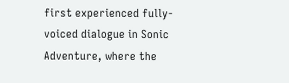first experienced fully-voiced dialogue in Sonic Adventure, where the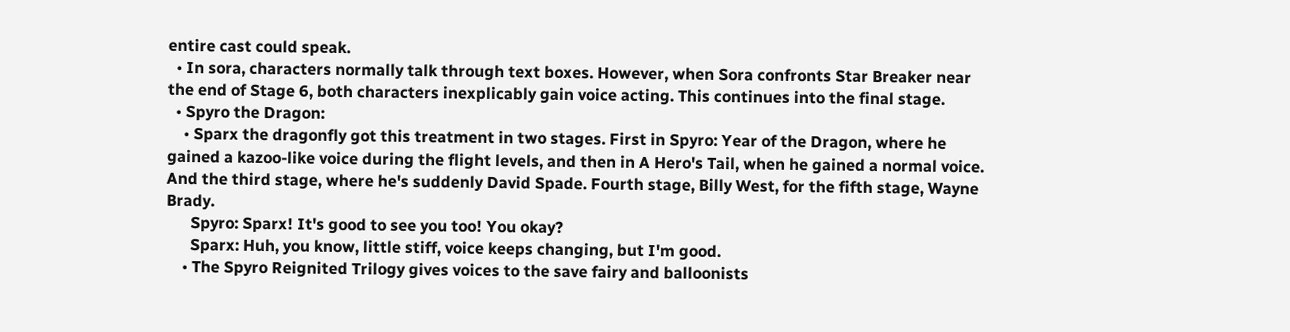entire cast could speak.
  • In sora, characters normally talk through text boxes. However, when Sora confronts Star Breaker near the end of Stage 6, both characters inexplicably gain voice acting. This continues into the final stage.
  • Spyro the Dragon:
    • Sparx the dragonfly got this treatment in two stages. First in Spyro: Year of the Dragon, where he gained a kazoo-like voice during the flight levels, and then in A Hero's Tail, when he gained a normal voice. And the third stage, where he's suddenly David Spade. Fourth stage, Billy West, for the fifth stage, Wayne Brady.
      Spyro: Sparx! It's good to see you too! You okay?
      Sparx: Huh, you know, little stiff, voice keeps changing, but I'm good.
    • The Spyro Reignited Trilogy gives voices to the save fairy and balloonists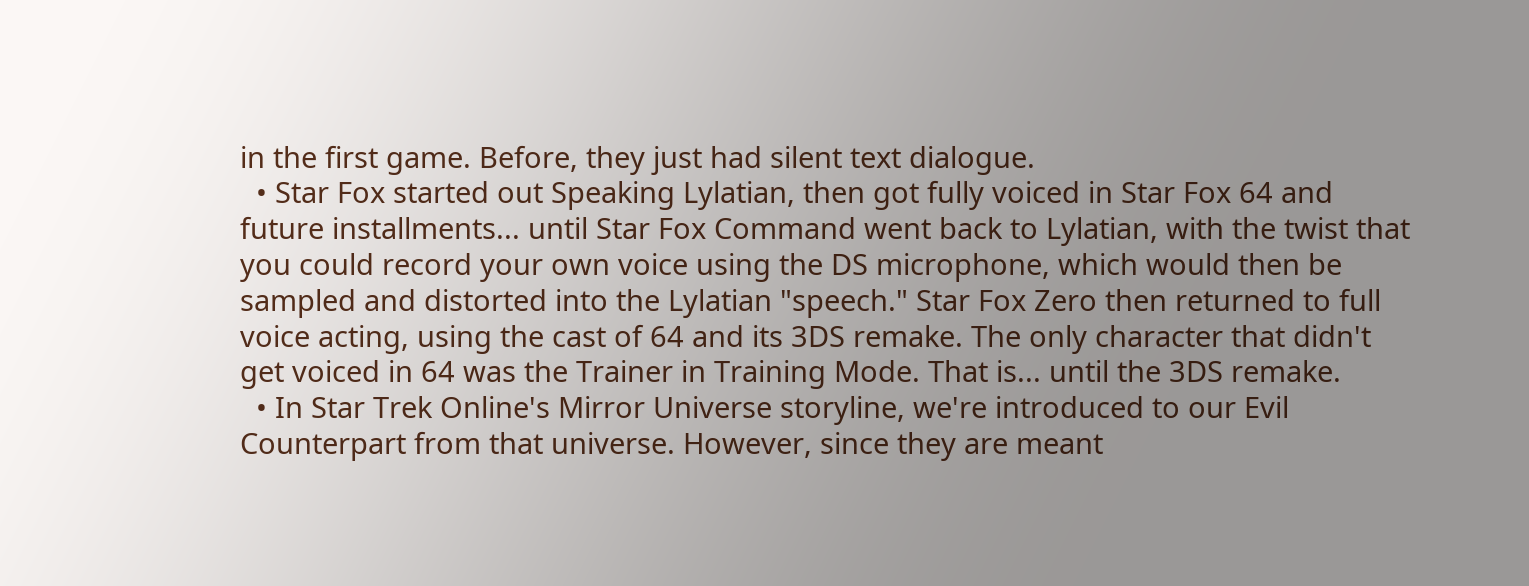in the first game. Before, they just had silent text dialogue.
  • Star Fox started out Speaking Lylatian, then got fully voiced in Star Fox 64 and future installments... until Star Fox Command went back to Lylatian, with the twist that you could record your own voice using the DS microphone, which would then be sampled and distorted into the Lylatian "speech." Star Fox Zero then returned to full voice acting, using the cast of 64 and its 3DS remake. The only character that didn't get voiced in 64 was the Trainer in Training Mode. That is... until the 3DS remake.
  • In Star Trek Online's Mirror Universe storyline, we're introduced to our Evil Counterpart from that universe. However, since they are meant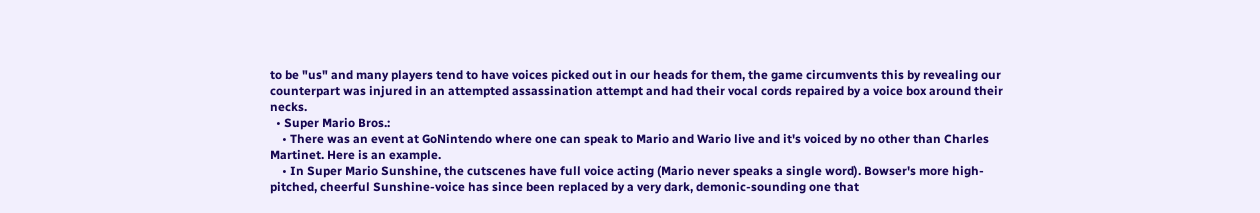to be "us" and many players tend to have voices picked out in our heads for them, the game circumvents this by revealing our counterpart was injured in an attempted assassination attempt and had their vocal cords repaired by a voice box around their necks.
  • Super Mario Bros.:
    • There was an event at GoNintendo where one can speak to Mario and Wario live and it's voiced by no other than Charles Martinet. Here is an example.
    • In Super Mario Sunshine, the cutscenes have full voice acting (Mario never speaks a single word). Bowser's more high-pitched, cheerful Sunshine-voice has since been replaced by a very dark, demonic-sounding one that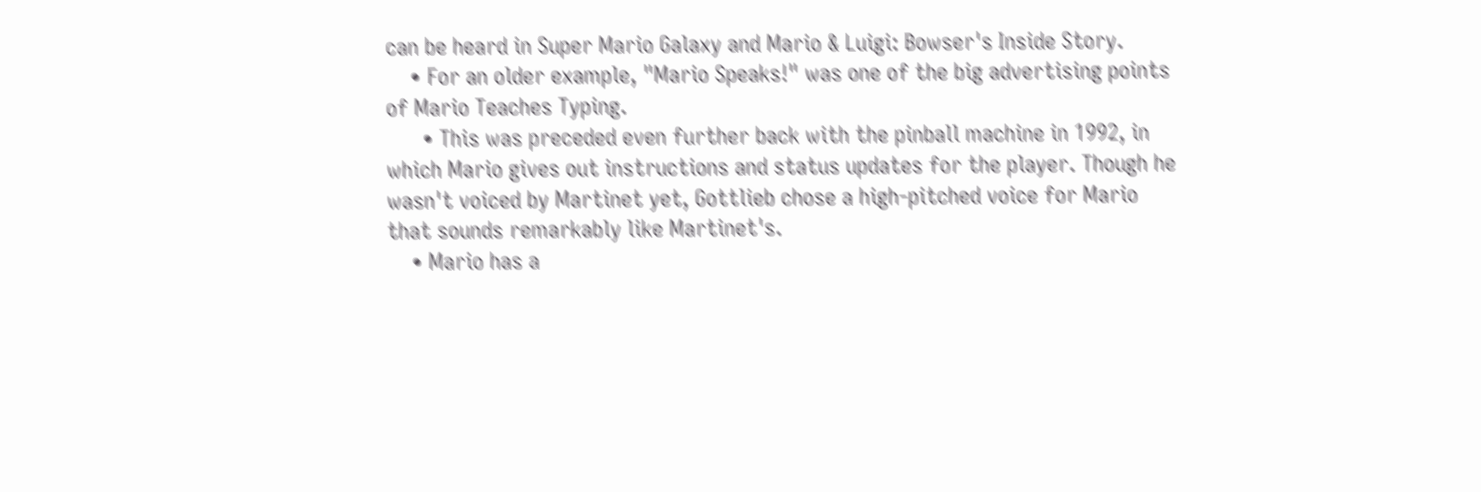can be heard in Super Mario Galaxy and Mario & Luigi: Bowser's Inside Story.
    • For an older example, "Mario Speaks!" was one of the big advertising points of Mario Teaches Typing.
      • This was preceded even further back with the pinball machine in 1992, in which Mario gives out instructions and status updates for the player. Though he wasn't voiced by Martinet yet, Gottlieb chose a high-pitched voice for Mario that sounds remarkably like Martinet's.
    • Mario has a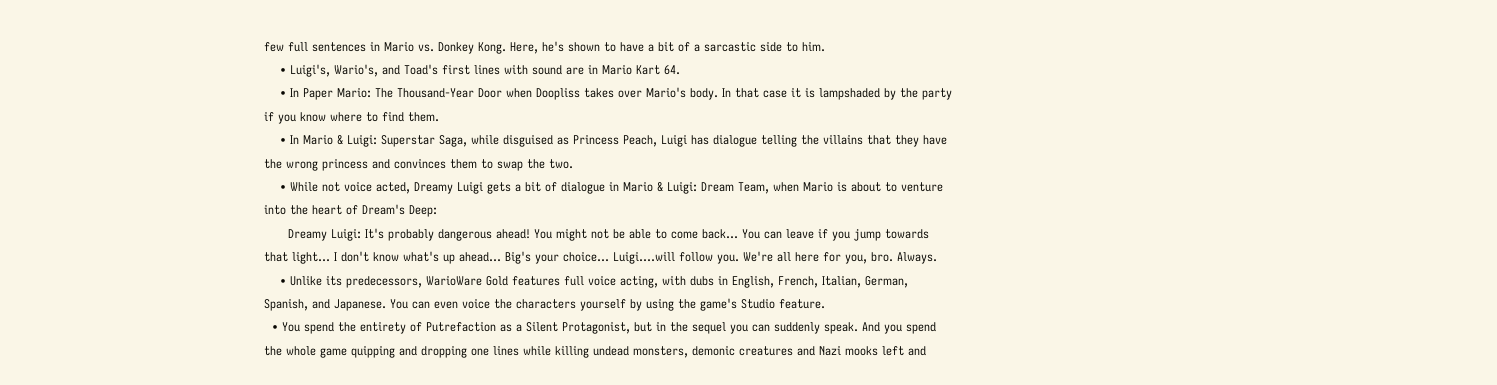few full sentences in Mario vs. Donkey Kong. Here, he's shown to have a bit of a sarcastic side to him.
    • Luigi's, Wario's, and Toad's first lines with sound are in Mario Kart 64.
    • In Paper Mario: The Thousand-Year Door when Doopliss takes over Mario's body. In that case it is lampshaded by the party if you know where to find them.
    • In Mario & Luigi: Superstar Saga, while disguised as Princess Peach, Luigi has dialogue telling the villains that they have the wrong princess and convinces them to swap the two.
    • While not voice acted, Dreamy Luigi gets a bit of dialogue in Mario & Luigi: Dream Team, when Mario is about to venture into the heart of Dream's Deep:
      Dreamy Luigi: It's probably dangerous ahead! You might not be able to come back... You can leave if you jump towards that light... I don't know what's up ahead... Big's your choice... Luigi....will follow you. We're all here for you, bro. Always.
    • Unlike its predecessors, WarioWare Gold features full voice acting, with dubs in English, French, Italian, German, Spanish, and Japanese. You can even voice the characters yourself by using the game's Studio feature.
  • You spend the entirety of Putrefaction as a Silent Protagonist, but in the sequel you can suddenly speak. And you spend the whole game quipping and dropping one lines while killing undead monsters, demonic creatures and Nazi mooks left and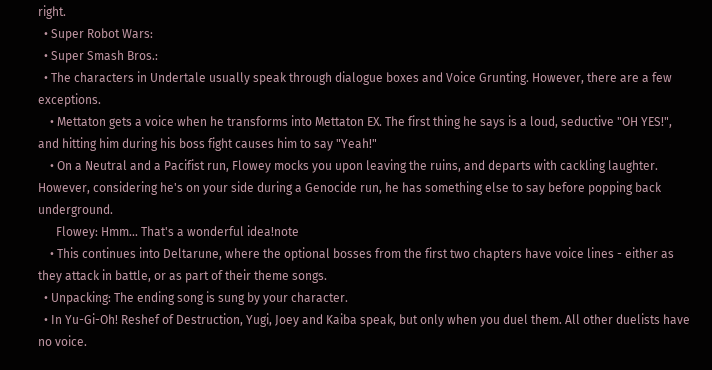right.
  • Super Robot Wars:
  • Super Smash Bros.:
  • The characters in Undertale usually speak through dialogue boxes and Voice Grunting. However, there are a few exceptions.
    • Mettaton gets a voice when he transforms into Mettaton EX. The first thing he says is a loud, seductive "OH YES!", and hitting him during his boss fight causes him to say "Yeah!"
    • On a Neutral and a Pacifist run, Flowey mocks you upon leaving the ruins, and departs with cackling laughter. However, considering he's on your side during a Genocide run, he has something else to say before popping back underground.
      Flowey: Hmm... That's a wonderful idea!note
    • This continues into Deltarune, where the optional bosses from the first two chapters have voice lines - either as they attack in battle, or as part of their theme songs.
  • Unpacking: The ending song is sung by your character.
  • In Yu-Gi-Oh! Reshef of Destruction, Yugi, Joey and Kaiba speak, but only when you duel them. All other duelists have no voice.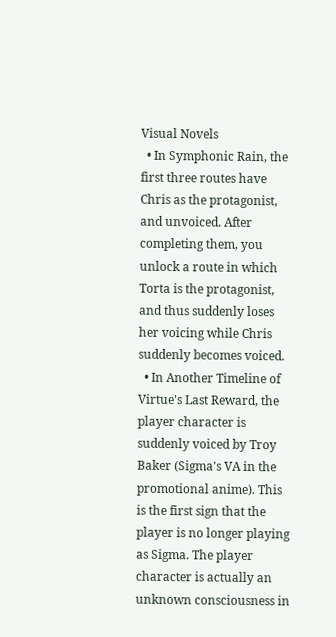Visual Novels
  • In Symphonic Rain, the first three routes have Chris as the protagonist, and unvoiced. After completing them, you unlock a route in which Torta is the protagonist, and thus suddenly loses her voicing while Chris suddenly becomes voiced.
  • In Another Timeline of Virtue's Last Reward, the player character is suddenly voiced by Troy Baker (Sigma's VA in the promotional anime). This is the first sign that the player is no longer playing as Sigma. The player character is actually an unknown consciousness in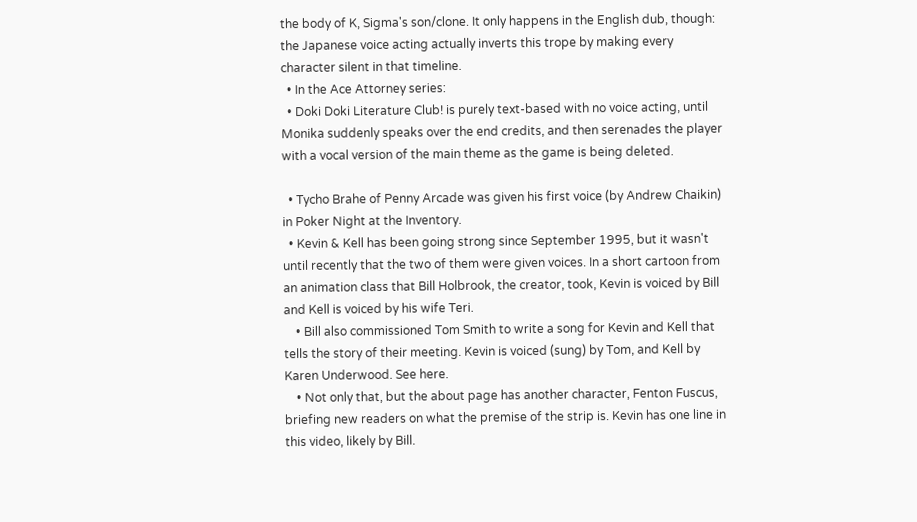the body of K, Sigma's son/clone. It only happens in the English dub, though: the Japanese voice acting actually inverts this trope by making every character silent in that timeline.
  • In the Ace Attorney series:
  • Doki Doki Literature Club! is purely text-based with no voice acting, until Monika suddenly speaks over the end credits, and then serenades the player with a vocal version of the main theme as the game is being deleted.

  • Tycho Brahe of Penny Arcade was given his first voice (by Andrew Chaikin) in Poker Night at the Inventory.
  • Kevin & Kell has been going strong since September 1995, but it wasn't until recently that the two of them were given voices. In a short cartoon from an animation class that Bill Holbrook, the creator, took, Kevin is voiced by Bill and Kell is voiced by his wife Teri.
    • Bill also commissioned Tom Smith to write a song for Kevin and Kell that tells the story of their meeting. Kevin is voiced (sung) by Tom, and Kell by Karen Underwood. See here.
    • Not only that, but the about page has another character, Fenton Fuscus, briefing new readers on what the premise of the strip is. Kevin has one line in this video, likely by Bill.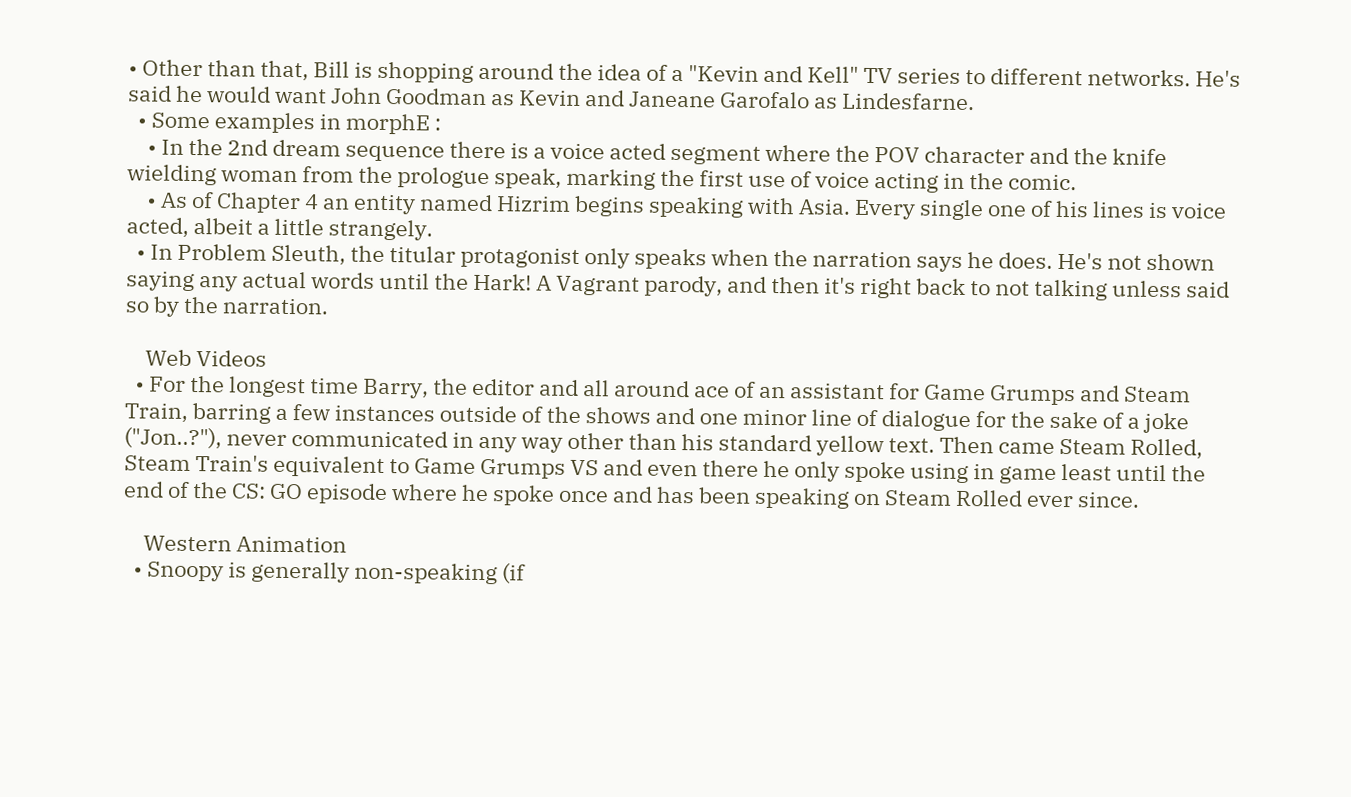• Other than that, Bill is shopping around the idea of a "Kevin and Kell" TV series to different networks. He's said he would want John Goodman as Kevin and Janeane Garofalo as Lindesfarne.
  • Some examples in morphE :
    • In the 2nd dream sequence there is a voice acted segment where the POV character and the knife wielding woman from the prologue speak, marking the first use of voice acting in the comic.
    • As of Chapter 4 an entity named Hizrim begins speaking with Asia. Every single one of his lines is voice acted, albeit a little strangely.
  • In Problem Sleuth, the titular protagonist only speaks when the narration says he does. He's not shown saying any actual words until the Hark! A Vagrant parody, and then it's right back to not talking unless said so by the narration.

    Web Videos
  • For the longest time Barry, the editor and all around ace of an assistant for Game Grumps and Steam Train, barring a few instances outside of the shows and one minor line of dialogue for the sake of a joke ("Jon..?"), never communicated in any way other than his standard yellow text. Then came Steam Rolled, Steam Train's equivalent to Game Grumps VS and even there he only spoke using in game least until the end of the CS: GO episode where he spoke once and has been speaking on Steam Rolled ever since.

    Western Animation
  • Snoopy is generally non-speaking (if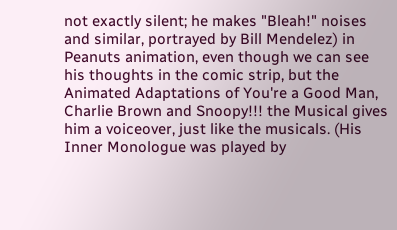not exactly silent; he makes "Bleah!" noises and similar, portrayed by Bill Mendelez) in Peanuts animation, even though we can see his thoughts in the comic strip, but the Animated Adaptations of You're a Good Man, Charlie Brown and Snoopy!!! the Musical gives him a voiceover, just like the musicals. (His Inner Monologue was played by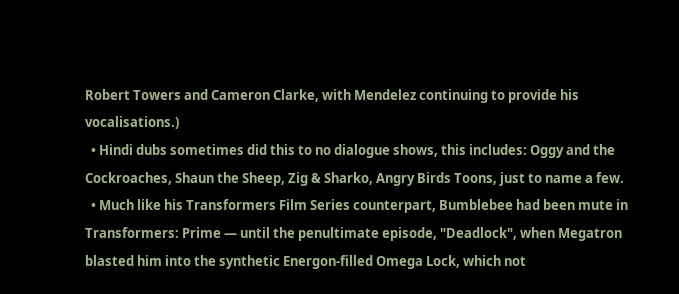Robert Towers and Cameron Clarke, with Mendelez continuing to provide his vocalisations.)
  • Hindi dubs sometimes did this to no dialogue shows, this includes: Oggy and the Cockroaches, Shaun the Sheep, Zig & Sharko, Angry Birds Toons, just to name a few.
  • Much like his Transformers Film Series counterpart, Bumblebee had been mute in Transformers: Prime — until the penultimate episode, "Deadlock", when Megatron blasted him into the synthetic Energon-filled Omega Lock, which not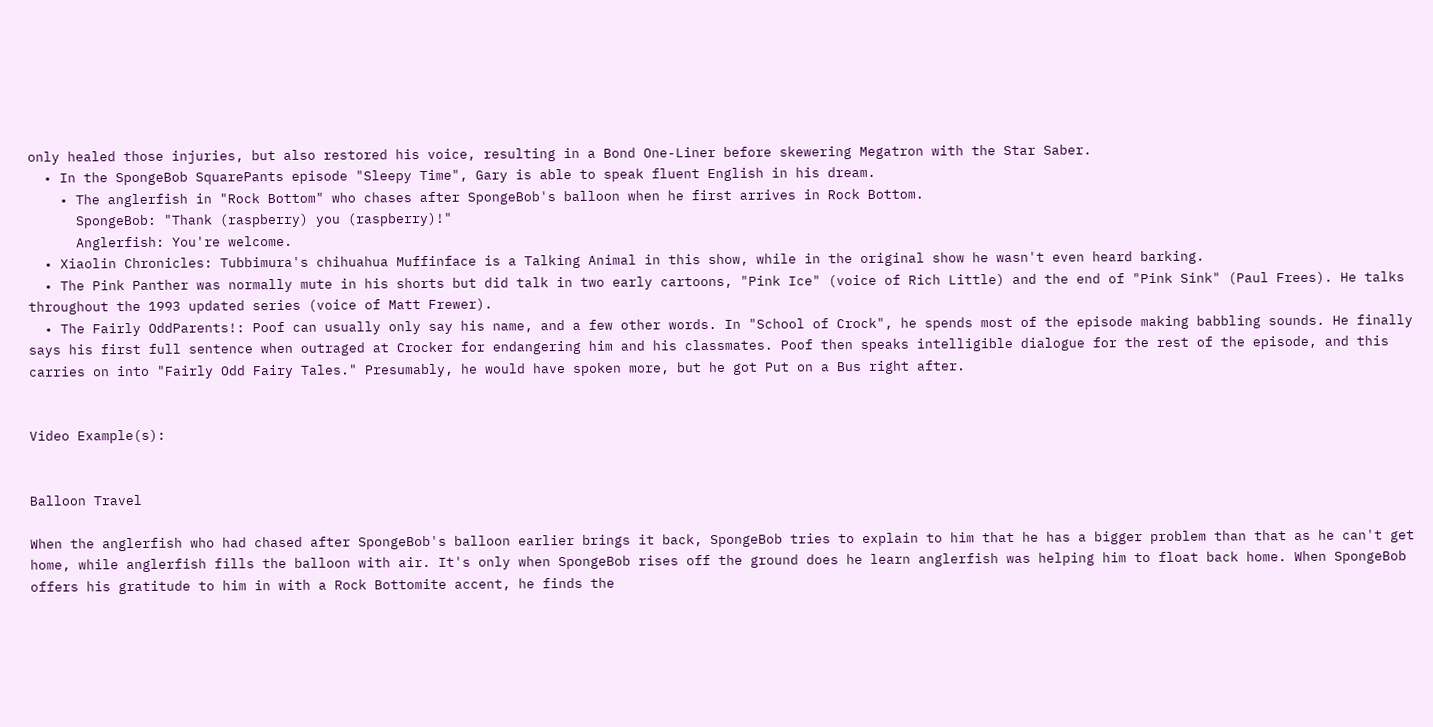only healed those injuries, but also restored his voice, resulting in a Bond One-Liner before skewering Megatron with the Star Saber.
  • In the SpongeBob SquarePants episode "Sleepy Time", Gary is able to speak fluent English in his dream.
    • The anglerfish in "Rock Bottom" who chases after SpongeBob's balloon when he first arrives in Rock Bottom.
      SpongeBob: "Thank (raspberry) you (raspberry)!"
      Anglerfish: You're welcome.
  • Xiaolin Chronicles: Tubbimura's chihuahua Muffinface is a Talking Animal in this show, while in the original show he wasn't even heard barking.
  • The Pink Panther was normally mute in his shorts but did talk in two early cartoons, "Pink Ice" (voice of Rich Little) and the end of "Pink Sink" (Paul Frees). He talks throughout the 1993 updated series (voice of Matt Frewer).
  • The Fairly OddParents!: Poof can usually only say his name, and a few other words. In "School of Crock", he spends most of the episode making babbling sounds. He finally says his first full sentence when outraged at Crocker for endangering him and his classmates. Poof then speaks intelligible dialogue for the rest of the episode, and this carries on into "Fairly Odd Fairy Tales." Presumably, he would have spoken more, but he got Put on a Bus right after.


Video Example(s):


Balloon Travel

When the anglerfish who had chased after SpongeBob's balloon earlier brings it back, SpongeBob tries to explain to him that he has a bigger problem than that as he can't get home, while anglerfish fills the balloon with air. It's only when SpongeBob rises off the ground does he learn anglerfish was helping him to float back home. When SpongeBob offers his gratitude to him in with a Rock Bottomite accent, he finds the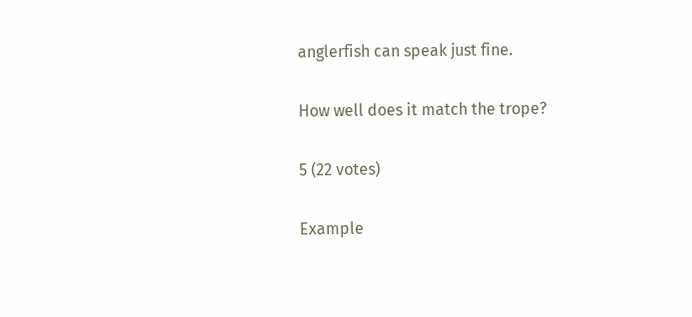anglerfish can speak just fine.

How well does it match the trope?

5 (22 votes)

Example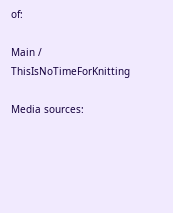of:

Main / ThisIsNoTimeForKnitting

Media sources: